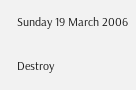Sunday 19 March 2006

Destroy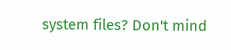system files? Don't mind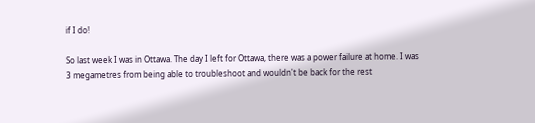if I do!

So last week I was in Ottawa. The day I left for Ottawa, there was a power failure at home. I was 3 megametres from being able to troubleshoot and wouldn't be back for the rest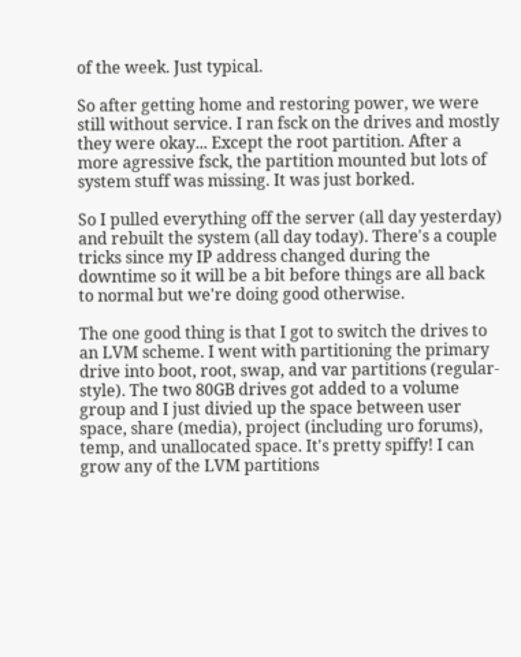of the week. Just typical.

So after getting home and restoring power, we were still without service. I ran fsck on the drives and mostly they were okay... Except the root partition. After a more agressive fsck, the partition mounted but lots of system stuff was missing. It was just borked.

So I pulled everything off the server (all day yesterday) and rebuilt the system (all day today). There's a couple tricks since my IP address changed during the downtime so it will be a bit before things are all back to normal but we're doing good otherwise.

The one good thing is that I got to switch the drives to an LVM scheme. I went with partitioning the primary drive into boot, root, swap, and var partitions (regular-style). The two 80GB drives got added to a volume group and I just divied up the space between user space, share (media), project (including uro forums), temp, and unallocated space. It's pretty spiffy! I can grow any of the LVM partitions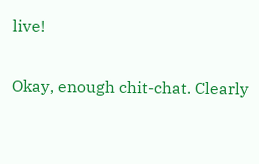live!

Okay, enough chit-chat. Clearly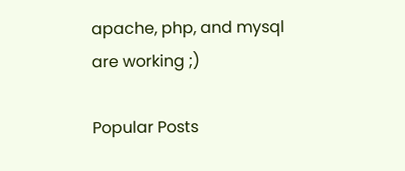apache, php, and mysql are working ;)

Popular Posts